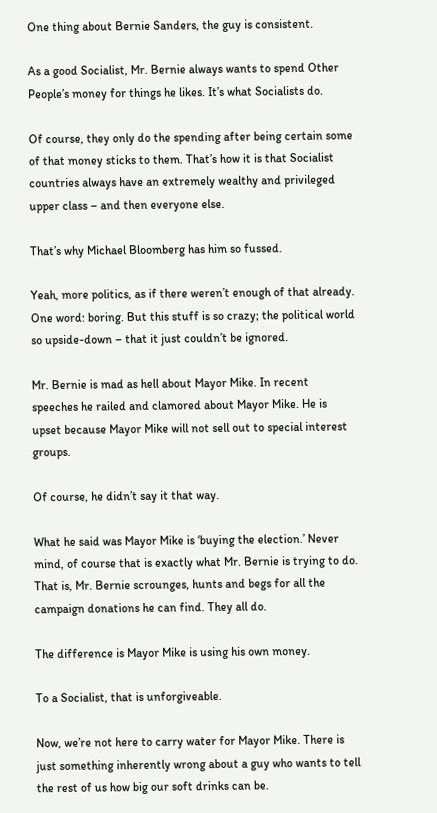One thing about Bernie Sanders, the guy is consistent.

As a good Socialist, Mr. Bernie always wants to spend Other People’s money for things he likes. It’s what Socialists do.

Of course, they only do the spending after being certain some of that money sticks to them. That’s how it is that Socialist countries always have an extremely wealthy and privileged upper class – and then everyone else.

That’s why Michael Bloomberg has him so fussed.

Yeah, more politics, as if there weren’t enough of that already. One word: boring. But this stuff is so crazy; the political world so upside-down – that it just couldn’t be ignored.

Mr. Bernie is mad as hell about Mayor Mike. In recent speeches he railed and clamored about Mayor Mike. He is upset because Mayor Mike will not sell out to special interest groups.

Of course, he didn’t say it that way.

What he said was Mayor Mike is ‘buying the election.’ Never mind, of course that is exactly what Mr. Bernie is trying to do. That is, Mr. Bernie scrounges, hunts and begs for all the campaign donations he can find. They all do.

The difference is Mayor Mike is using his own money.

To a Socialist, that is unforgiveable.

Now, we’re not here to carry water for Mayor Mike. There is just something inherently wrong about a guy who wants to tell the rest of us how big our soft drinks can be.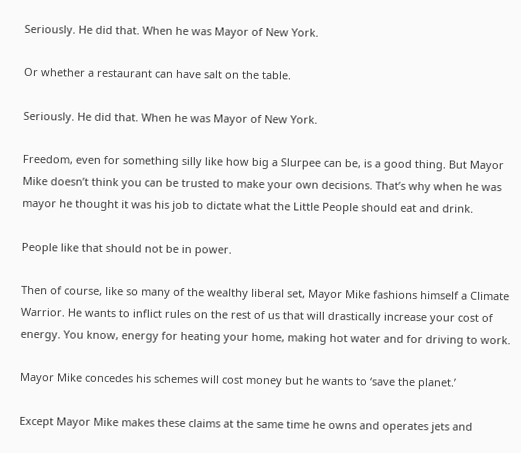Seriously. He did that. When he was Mayor of New York.

Or whether a restaurant can have salt on the table.

Seriously. He did that. When he was Mayor of New York.

Freedom, even for something silly like how big a Slurpee can be, is a good thing. But Mayor Mike doesn’t think you can be trusted to make your own decisions. That’s why when he was mayor he thought it was his job to dictate what the Little People should eat and drink.

People like that should not be in power.

Then of course, like so many of the wealthy liberal set, Mayor Mike fashions himself a Climate Warrior. He wants to inflict rules on the rest of us that will drastically increase your cost of energy. You know, energy for heating your home, making hot water and for driving to work.

Mayor Mike concedes his schemes will cost money but he wants to ‘save the planet.’

Except Mayor Mike makes these claims at the same time he owns and operates jets and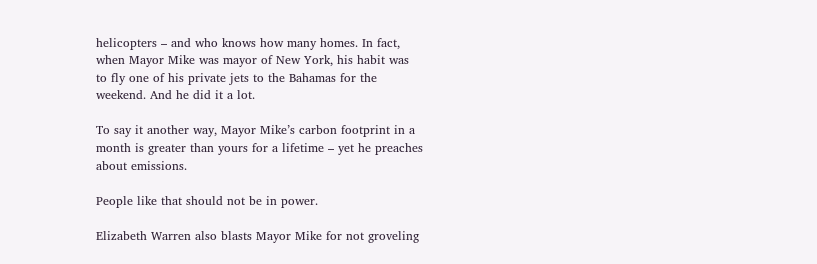helicopters – and who knows how many homes. In fact, when Mayor Mike was mayor of New York, his habit was to fly one of his private jets to the Bahamas for the weekend. And he did it a lot.

To say it another way, Mayor Mike’s carbon footprint in a month is greater than yours for a lifetime – yet he preaches about emissions.

People like that should not be in power.

Elizabeth Warren also blasts Mayor Mike for not groveling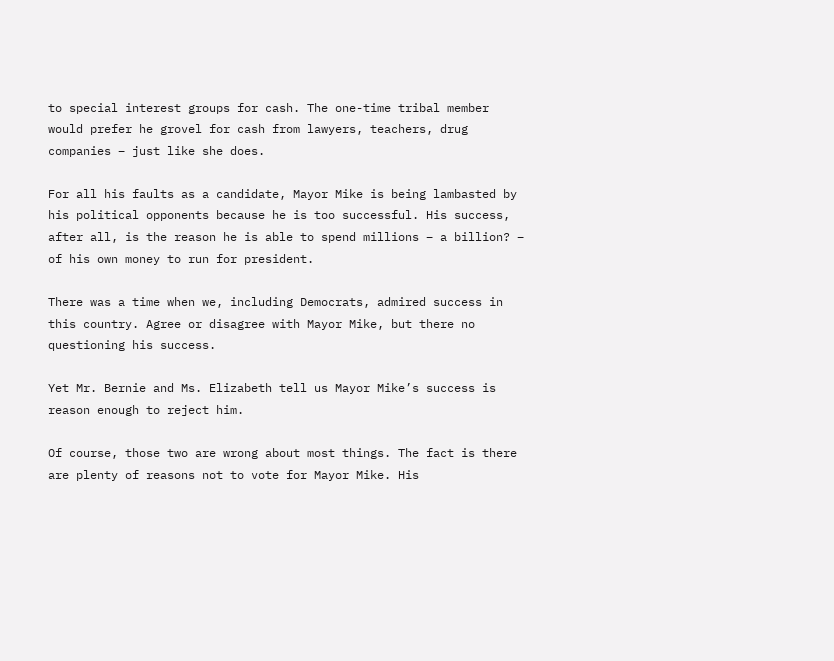to special interest groups for cash. The one-time tribal member would prefer he grovel for cash from lawyers, teachers, drug companies – just like she does.

For all his faults as a candidate, Mayor Mike is being lambasted by his political opponents because he is too successful. His success, after all, is the reason he is able to spend millions – a billion? – of his own money to run for president.

There was a time when we, including Democrats, admired success in this country. Agree or disagree with Mayor Mike, but there no questioning his success.

Yet Mr. Bernie and Ms. Elizabeth tell us Mayor Mike’s success is reason enough to reject him.

Of course, those two are wrong about most things. The fact is there are plenty of reasons not to vote for Mayor Mike. His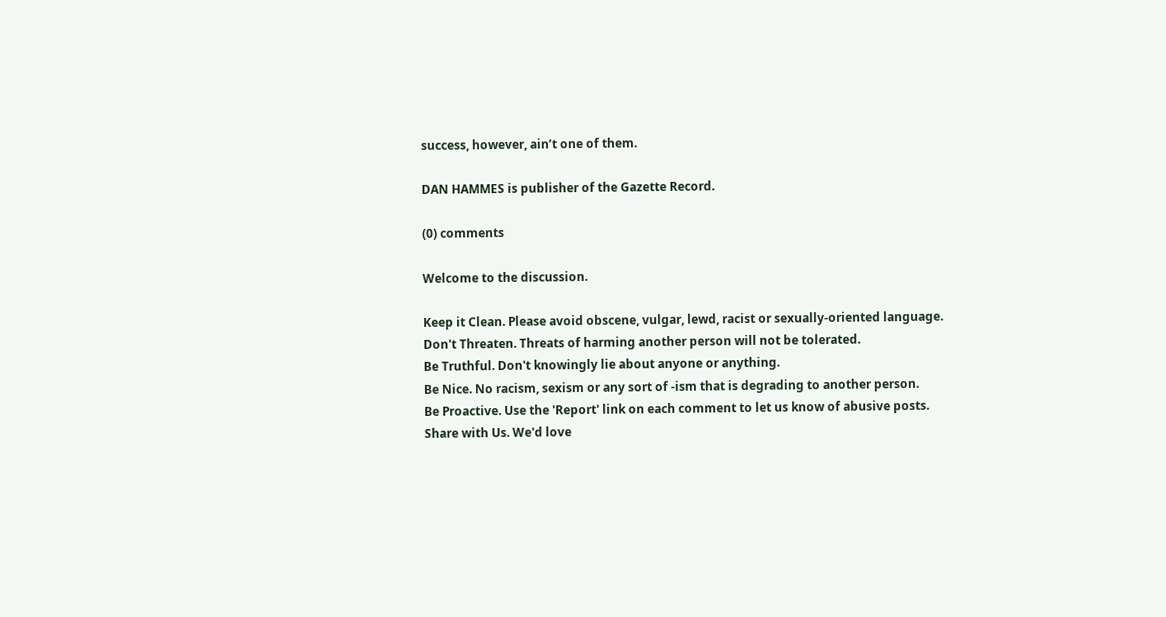success, however, ain’t one of them.

DAN HAMMES is publisher of the Gazette Record.

(0) comments

Welcome to the discussion.

Keep it Clean. Please avoid obscene, vulgar, lewd, racist or sexually-oriented language.
Don't Threaten. Threats of harming another person will not be tolerated.
Be Truthful. Don't knowingly lie about anyone or anything.
Be Nice. No racism, sexism or any sort of -ism that is degrading to another person.
Be Proactive. Use the 'Report' link on each comment to let us know of abusive posts.
Share with Us. We'd love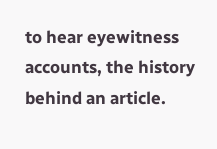to hear eyewitness accounts, the history behind an article.